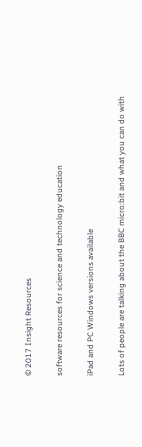© 2017 Insight Resources

software resources for science and technology education

iPad and PC Windows versions available

Lots of people are talking about the BBC micro:bit and what you can do with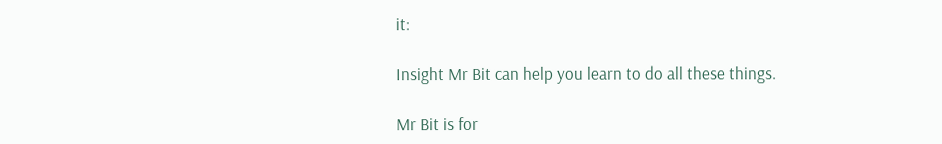it:

Insight Mr Bit can help you learn to do all these things.

Mr Bit is for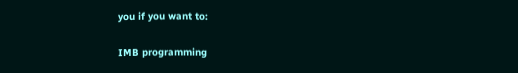you if you want to:

IMB programming